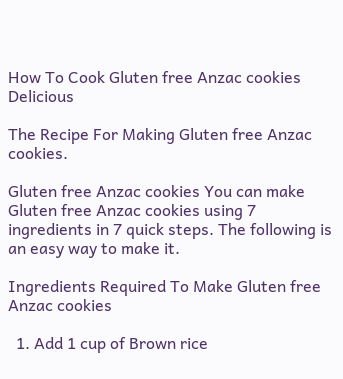How To Cook Gluten free Anzac cookies Delicious

The Recipe For Making Gluten free Anzac cookies.

Gluten free Anzac cookies You can make Gluten free Anzac cookies using 7 ingredients in 7 quick steps. The following is an easy way to make it.

Ingredients Required To Make Gluten free Anzac cookies

  1. Add 1 cup of Brown rice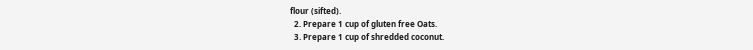flour (sifted).
  2. Prepare 1 cup of gluten free Oats.
  3. Prepare 1 cup of shredded coconut.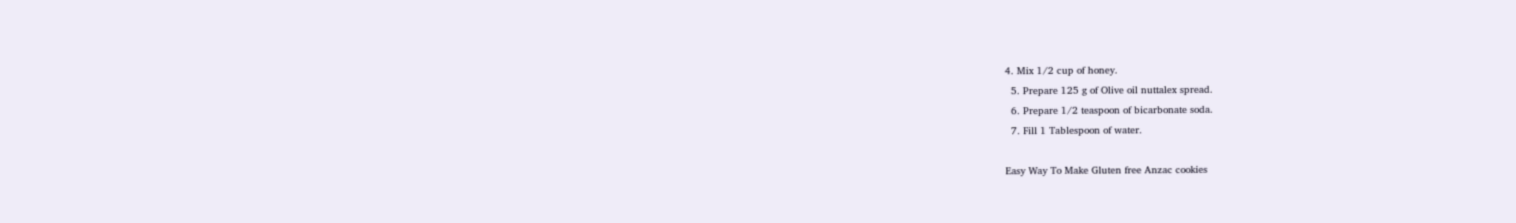4. Mix 1/2 cup of honey.
  5. Prepare 125 g of Olive oil nuttalex spread.
  6. Prepare 1/2 teaspoon of bicarbonate soda.
  7. Fill 1 Tablespoon of water.

Easy Way To Make Gluten free Anzac cookies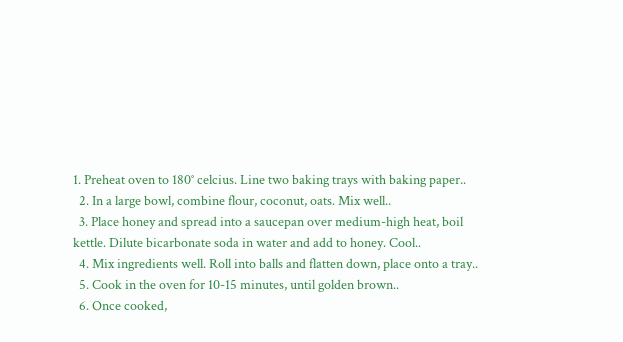1. Preheat oven to 180° celcius. Line two baking trays with baking paper..
  2. In a large bowl, combine flour, coconut, oats. Mix well..
  3. Place honey and spread into a saucepan over medium-high heat, boil kettle. Dilute bicarbonate soda in water and add to honey. Cool..
  4. Mix ingredients well. Roll into balls and flatten down, place onto a tray..
  5. Cook in the oven for 10-15 minutes, until golden brown..
  6. Once cooked,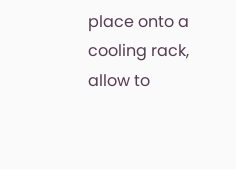place onto a cooling rack, allow to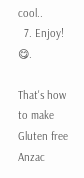cool..
  7. Enjoy! 😋.

That's how to make Gluten free Anzac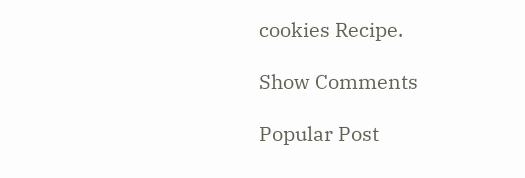cookies Recipe.

Show Comments

Popular Post